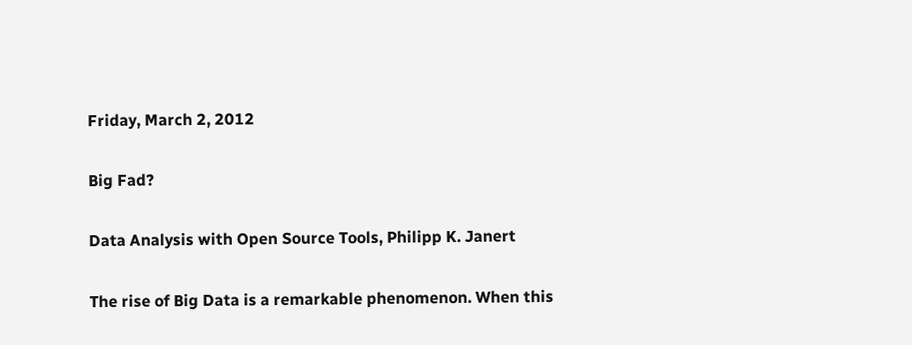Friday, March 2, 2012

Big Fad?

Data Analysis with Open Source Tools, Philipp K. Janert

The rise of Big Data is a remarkable phenomenon. When this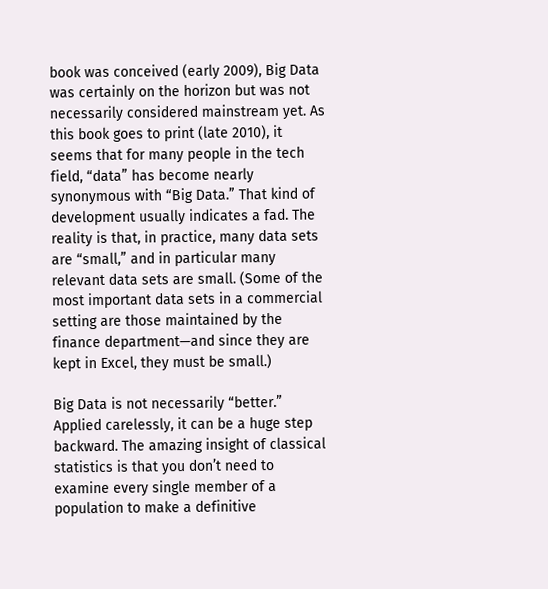book was conceived (early 2009), Big Data was certainly on the horizon but was not necessarily considered mainstream yet. As this book goes to print (late 2010), it seems that for many people in the tech field, “data” has become nearly synonymous with “Big Data.” That kind of development usually indicates a fad. The reality is that, in practice, many data sets are “small,” and in particular many relevant data sets are small. (Some of the most important data sets in a commercial setting are those maintained by the finance department—and since they are kept in Excel, they must be small.)

Big Data is not necessarily “better.” Applied carelessly, it can be a huge step backward. The amazing insight of classical statistics is that you don’t need to examine every single member of a population to make a definitive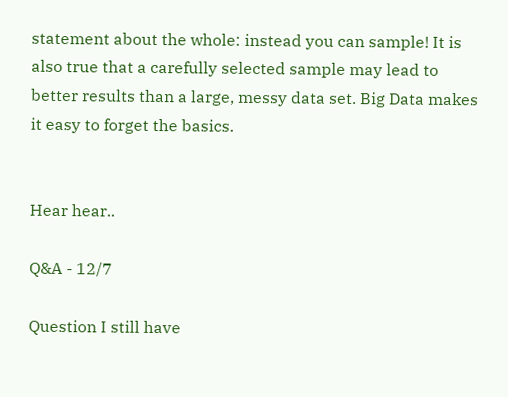statement about the whole: instead you can sample! It is also true that a carefully selected sample may lead to better results than a large, messy data set. Big Data makes it easy to forget the basics.


Hear hear..

Q&A - 12/7

Question I still have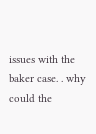issues with the baker case. . why could the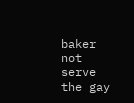baker not serve the gay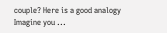couple? Here is a good analogy Imagine you ...